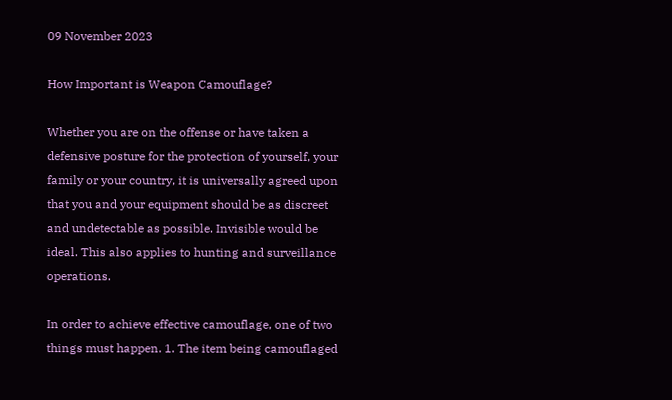09 November 2023

How Important is Weapon Camouflage?

Whether you are on the offense or have taken a defensive posture for the protection of yourself, your family or your country, it is universally agreed upon that you and your equipment should be as discreet and undetectable as possible. Invisible would be ideal. This also applies to hunting and surveillance operations.

In order to achieve effective camouflage, one of two things must happen. 1. The item being camouflaged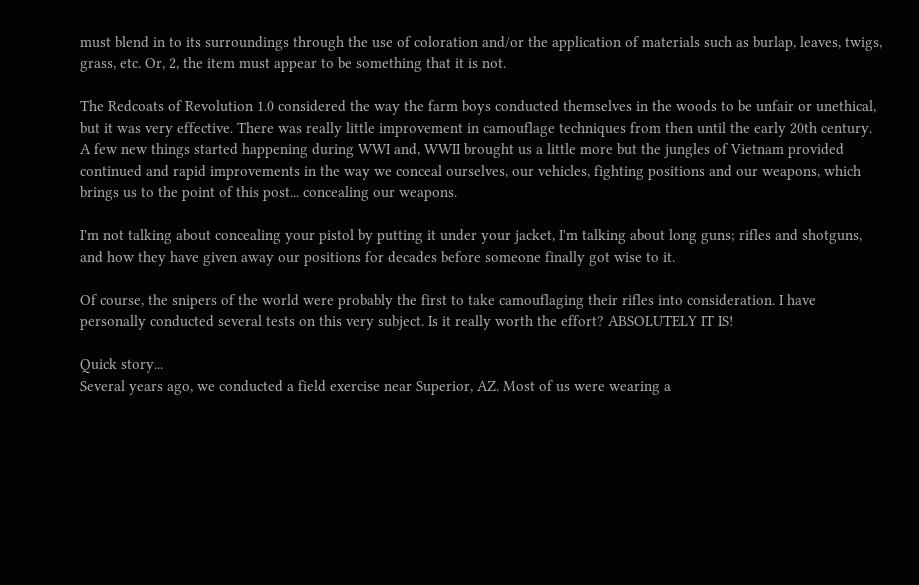must blend in to its surroundings through the use of coloration and/or the application of materials such as burlap, leaves, twigs, grass, etc. Or, 2, the item must appear to be something that it is not.

The Redcoats of Revolution 1.0 considered the way the farm boys conducted themselves in the woods to be unfair or unethical, but it was very effective. There was really little improvement in camouflage techniques from then until the early 20th century. A few new things started happening during WWI and, WWII brought us a little more but the jungles of Vietnam provided continued and rapid improvements in the way we conceal ourselves, our vehicles, fighting positions and our weapons, which brings us to the point of this post... concealing our weapons.

I'm not talking about concealing your pistol by putting it under your jacket, I'm talking about long guns; rifles and shotguns, and how they have given away our positions for decades before someone finally got wise to it.

Of course, the snipers of the world were probably the first to take camouflaging their rifles into consideration. I have personally conducted several tests on this very subject. Is it really worth the effort? ABSOLUTELY IT IS!

Quick story...
Several years ago, we conducted a field exercise near Superior, AZ. Most of us were wearing a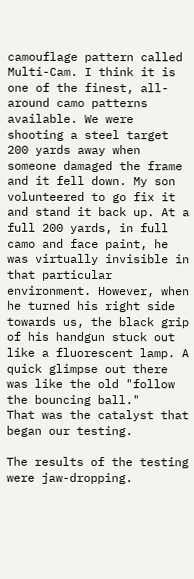camouflage pattern called Multi-Cam. I think it is one of the finest, all-around camo patterns available. We were shooting a steel target 200 yards away when someone damaged the frame and it fell down. My son volunteered to go fix it and stand it back up. At a full 200 yards, in full camo and face paint, he was virtually invisible in that particular environment. However, when he turned his right side towards us, the black grip of his handgun stuck out like a fluorescent lamp. A quick glimpse out there was like the old "follow the bouncing ball."
That was the catalyst that began our testing.

The results of the testing were jaw-dropping.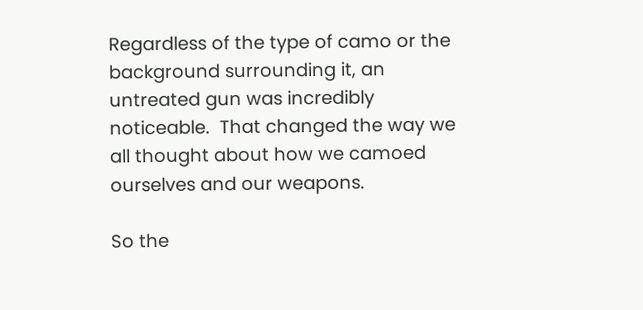Regardless of the type of camo or the background surrounding it, an untreated gun was incredibly noticeable.  That changed the way we all thought about how we camoed ourselves and our weapons.

So the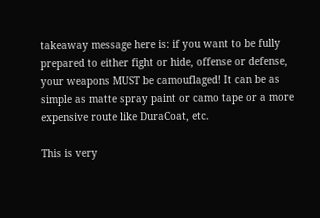takeaway message here is: if you want to be fully prepared to either fight or hide, offense or defense, your weapons MUST be camouflaged! It can be as simple as matte spray paint or camo tape or a more expensive route like DuraCoat, etc.

This is very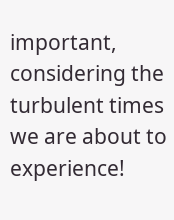important, considering the turbulent times we are about to experience!